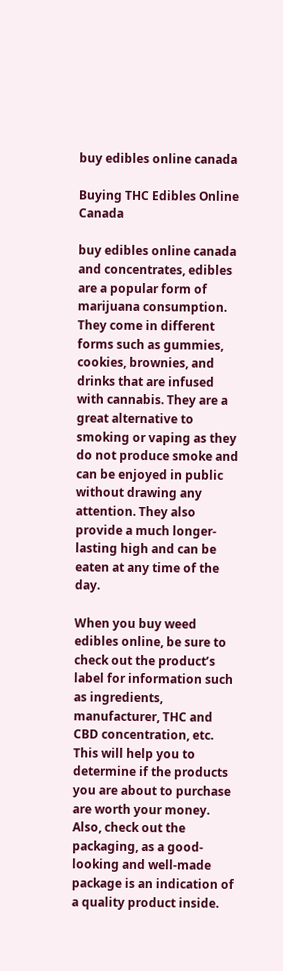buy edibles online canada

Buying THC Edibles Online Canada

buy edibles online canada  and concentrates, edibles are a popular form of marijuana consumption. They come in different forms such as gummies, cookies, brownies, and drinks that are infused with cannabis. They are a great alternative to smoking or vaping as they do not produce smoke and can be enjoyed in public without drawing any attention. They also provide a much longer-lasting high and can be eaten at any time of the day.

When you buy weed edibles online, be sure to check out the product’s label for information such as ingredients, manufacturer, THC and CBD concentration, etc. This will help you to determine if the products you are about to purchase are worth your money. Also, check out the packaging, as a good-looking and well-made package is an indication of a quality product inside.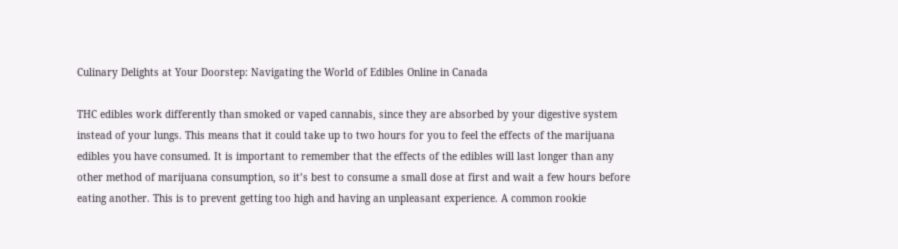Culinary Delights at Your Doorstep: Navigating the World of Edibles Online in Canada

THC edibles work differently than smoked or vaped cannabis, since they are absorbed by your digestive system instead of your lungs. This means that it could take up to two hours for you to feel the effects of the marijuana edibles you have consumed. It is important to remember that the effects of the edibles will last longer than any other method of marijuana consumption, so it’s best to consume a small dose at first and wait a few hours before eating another. This is to prevent getting too high and having an unpleasant experience. A common rookie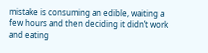mistake is consuming an edible, waiting a few hours and then deciding it didn’t work and eating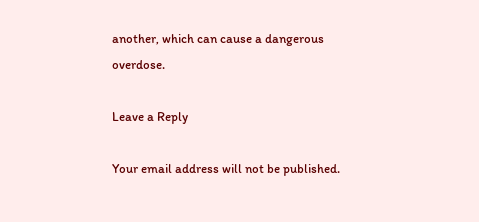another, which can cause a dangerous overdose.

Leave a Reply

Your email address will not be published.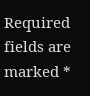Required fields are marked *